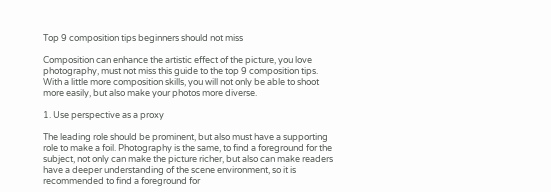Top 9 composition tips beginners should not miss

Composition can enhance the artistic effect of the picture, you love photography, must not miss this guide to the top 9 composition tips. With a little more composition skills, you will not only be able to shoot more easily, but also make your photos more diverse.

1. Use perspective as a proxy

The leading role should be prominent, but also must have a supporting role to make a foil. Photography is the same, to find a foreground for the subject, not only can make the picture richer, but also can make readers have a deeper understanding of the scene environment, so it is recommended to find a foreground for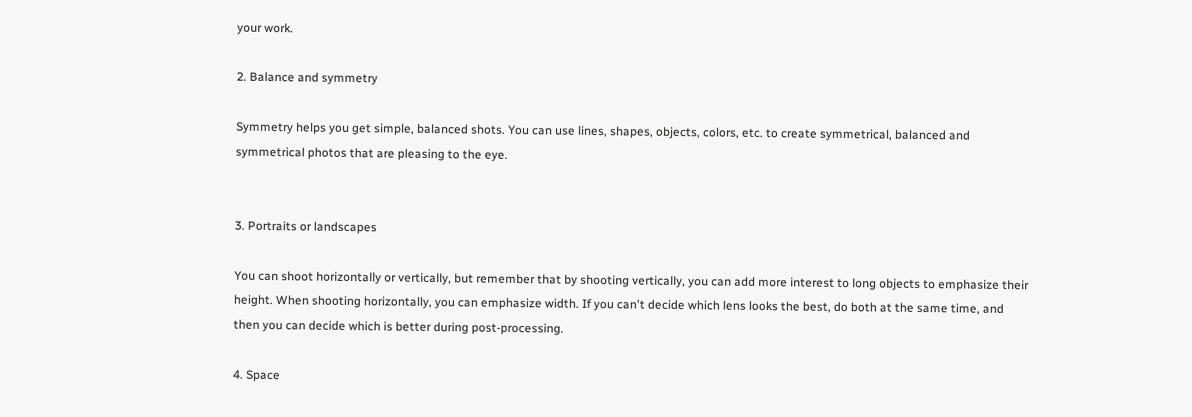your work.

2. Balance and symmetry

Symmetry helps you get simple, balanced shots. You can use lines, shapes, objects, colors, etc. to create symmetrical, balanced and symmetrical photos that are pleasing to the eye.


3. Portraits or landscapes

You can shoot horizontally or vertically, but remember that by shooting vertically, you can add more interest to long objects to emphasize their height. When shooting horizontally, you can emphasize width. If you can't decide which lens looks the best, do both at the same time, and then you can decide which is better during post-processing.

4. Space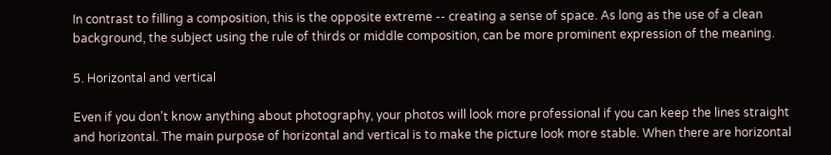In contrast to filling a composition, this is the opposite extreme -- creating a sense of space. As long as the use of a clean background, the subject using the rule of thirds or middle composition, can be more prominent expression of the meaning.

5. Horizontal and vertical

Even if you don't know anything about photography, your photos will look more professional if you can keep the lines straight and horizontal. The main purpose of horizontal and vertical is to make the picture look more stable. When there are horizontal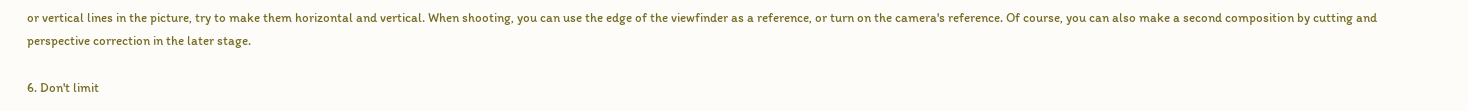or vertical lines in the picture, try to make them horizontal and vertical. When shooting, you can use the edge of the viewfinder as a reference, or turn on the camera's reference. Of course, you can also make a second composition by cutting and perspective correction in the later stage.

6. Don't limit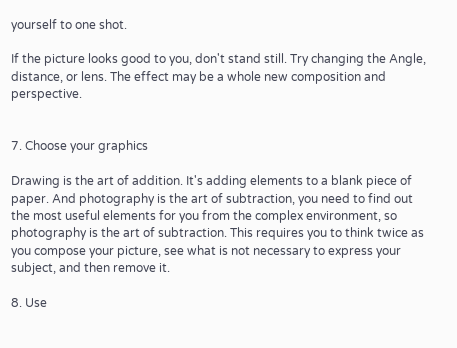yourself to one shot.

If the picture looks good to you, don't stand still. Try changing the Angle, distance, or lens. The effect may be a whole new composition and perspective.


7. Choose your graphics

Drawing is the art of addition. It's adding elements to a blank piece of paper. And photography is the art of subtraction, you need to find out the most useful elements for you from the complex environment, so photography is the art of subtraction. This requires you to think twice as you compose your picture, see what is not necessary to express your subject, and then remove it.

8. Use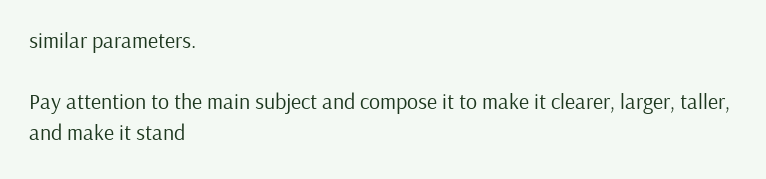similar parameters.

Pay attention to the main subject and compose it to make it clearer, larger, taller, and make it stand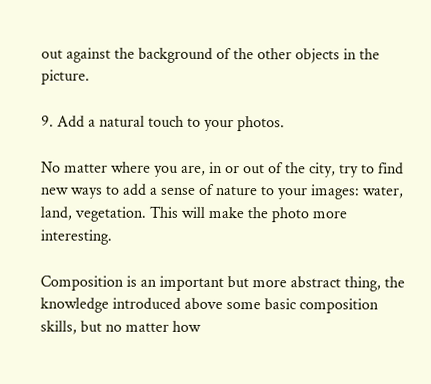out against the background of the other objects in the picture.

9. Add a natural touch to your photos.

No matter where you are, in or out of the city, try to find new ways to add a sense of nature to your images: water, land, vegetation. This will make the photo more interesting.

Composition is an important but more abstract thing, the knowledge introduced above some basic composition skills, but no matter how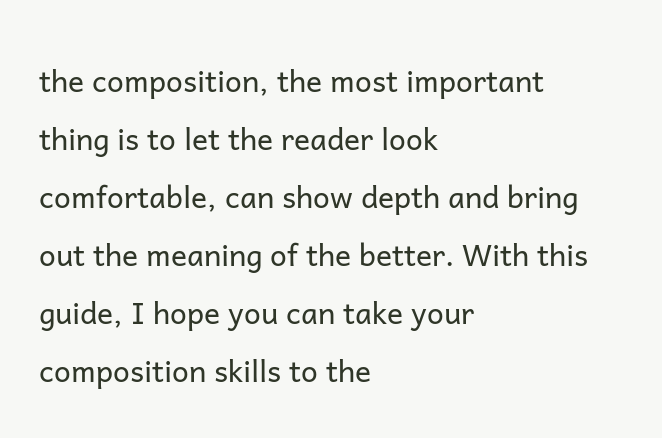the composition, the most important thing is to let the reader look comfortable, can show depth and bring out the meaning of the better. With this guide, I hope you can take your composition skills to the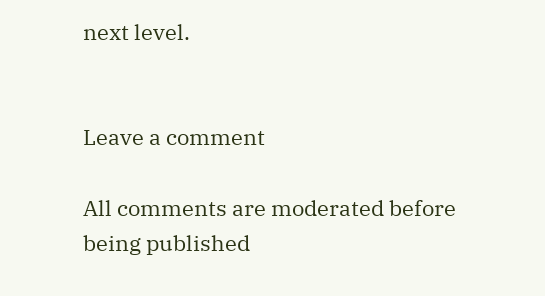next level.


Leave a comment

All comments are moderated before being published